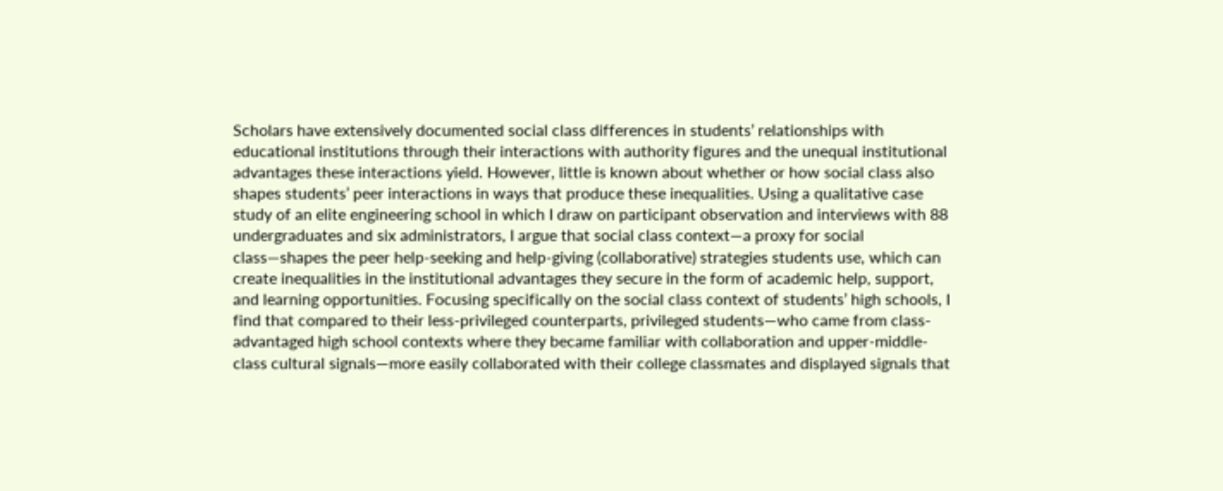Scholars have extensively documented social class differences in students’ relationships with educational institutions through their interactions with authority figures and the unequal institutional advantages these interactions yield. However, little is known about whether or how social class also shapes students’ peer interactions in ways that produce these inequalities. Using a qualitative case study of an elite engineering school in which I draw on participant observation and interviews with 88 undergraduates and six administrators, I argue that social class context—a proxy for social class—shapes the peer help-seeking and help-giving (collaborative) strategies students use, which can create inequalities in the institutional advantages they secure in the form of academic help, support, and learning opportunities. Focusing specifically on the social class context of students’ high schools, I find that compared to their less-privileged counterparts, privileged students—who came from class-advantaged high school contexts where they became familiar with collaboration and upper-middle-class cultural signals—more easily collaborated with their college classmates and displayed signals that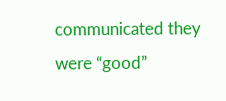communicated they were “good”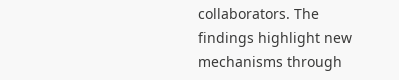collaborators. The findings highlight new mechanisms through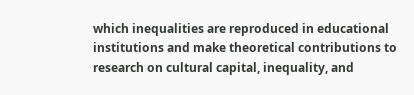which inequalities are reproduced in educational institutions and make theoretical contributions to research on cultural capital, inequality, and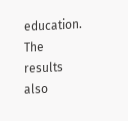education. The results also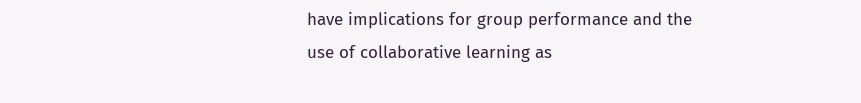have implications for group performance and the use of collaborative learning as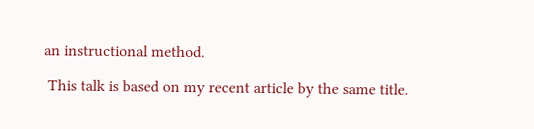an instructional method.

 This talk is based on my recent article by the same title.